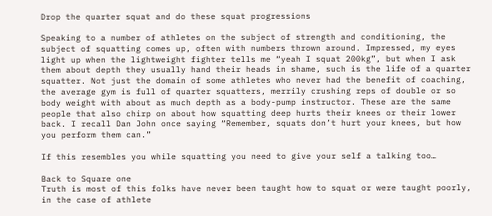Drop the quarter squat and do these squat progressions

Speaking to a number of athletes on the subject of strength and conditioning, the subject of squatting comes up, often with numbers thrown around. Impressed, my eyes light up when the lightweight fighter tells me “yeah I squat 200kg”, but when I ask them about depth they usually hand their heads in shame, such is the life of a quarter squatter. Not just the domain of some athletes who never had the benefit of coaching, the average gym is full of quarter squatters, merrily crushing reps of double or so body weight with about as much depth as a body-pump instructor. These are the same people that also chirp on about how squatting deep hurts their knees or their lower back. I recall Dan John once saying “Remember, squats don’t hurt your knees, but how you perform them can.”

If this resembles you while squatting you need to give your self a talking too…

Back to Square one
Truth is most of this folks have never been taught how to squat or were taught poorly, in the case of athlete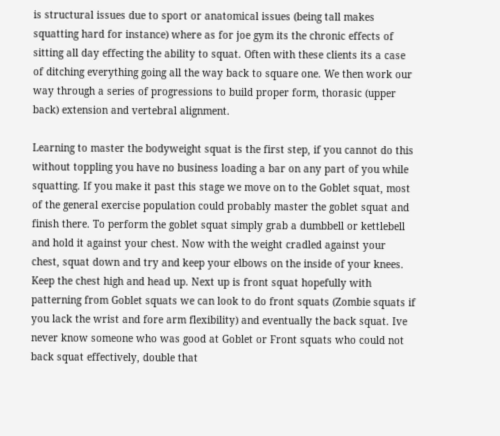is structural issues due to sport or anatomical issues (being tall makes squatting hard for instance) where as for joe gym its the chronic effects of sitting all day effecting the ability to squat. Often with these clients its a case of ditching everything going all the way back to square one. We then work our way through a series of progressions to build proper form, thorasic (upper back) extension and vertebral alignment.

Learning to master the bodyweight squat is the first step, if you cannot do this without toppling you have no business loading a bar on any part of you while squatting. If you make it past this stage we move on to the Goblet squat, most of the general exercise population could probably master the goblet squat and finish there. To perform the goblet squat simply grab a dumbbell or kettlebell and hold it against your chest. Now with the weight cradled against your chest, squat down and try and keep your elbows on the inside of your knees. Keep the chest high and head up. Next up is front squat hopefully with patterning from Goblet squats we can look to do front squats (Zombie squats if you lack the wrist and fore arm flexibility) and eventually the back squat. Ive never know someone who was good at Goblet or Front squats who could not back squat effectively, double that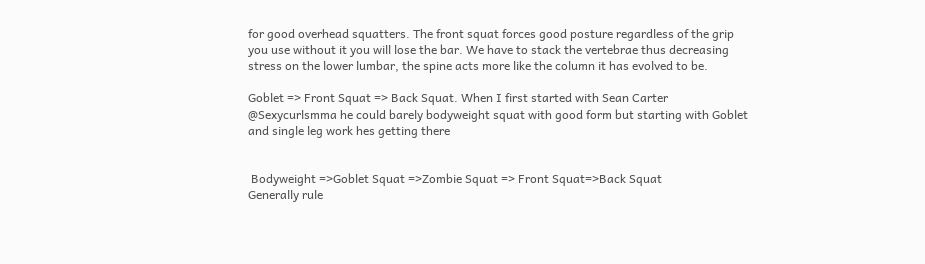for good overhead squatters. The front squat forces good posture regardless of the grip you use without it you will lose the bar. We have to stack the vertebrae thus decreasing stress on the lower lumbar, the spine acts more like the column it has evolved to be.

Goblet => Front Squat => Back Squat. When I first started with Sean Carter @Sexycurlsmma he could barely bodyweight squat with good form but starting with Goblet and single leg work hes getting there


 Bodyweight =>Goblet Squat =>Zombie Squat => Front Squat=>Back Squat
Generally rule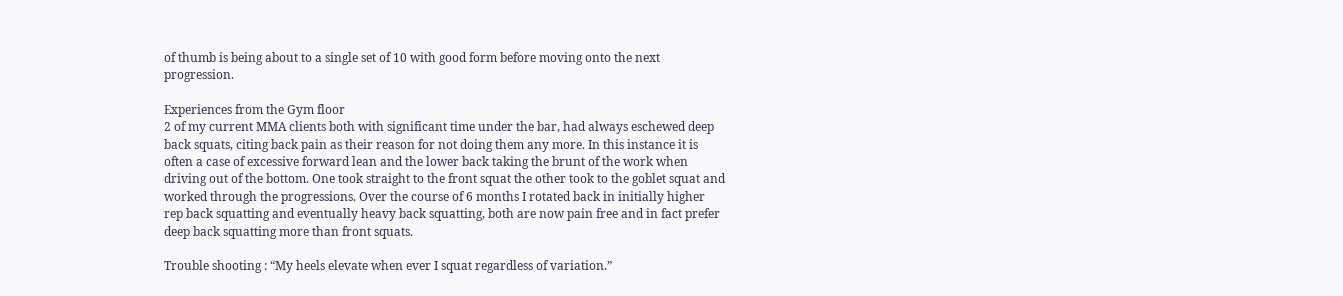of thumb is being about to a single set of 10 with good form before moving onto the next progression.

Experiences from the Gym floor
2 of my current MMA clients both with significant time under the bar, had always eschewed deep back squats, citing back pain as their reason for not doing them any more. In this instance it is often a case of excessive forward lean and the lower back taking the brunt of the work when driving out of the bottom. One took straight to the front squat the other took to the goblet squat and worked through the progressions. Over the course of 6 months I rotated back in initially higher rep back squatting and eventually heavy back squatting, both are now pain free and in fact prefer deep back squatting more than front squats.

Trouble shooting : “My heels elevate when ever I squat regardless of variation.”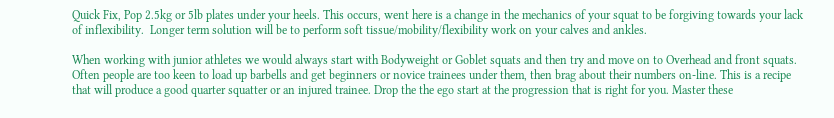Quick Fix, Pop 2.5kg or 5lb plates under your heels. This occurs, went here is a change in the mechanics of your squat to be forgiving towards your lack of inflexibility.  Longer term solution will be to perform soft tissue/mobility/flexibility work on your calves and ankles.

When working with junior athletes we would always start with Bodyweight or Goblet squats and then try and move on to Overhead and front squats. Often people are too keen to load up barbells and get beginners or novice trainees under them, then brag about their numbers on-line. This is a recipe that will produce a good quarter squatter or an injured trainee. Drop the the ego start at the progression that is right for you. Master these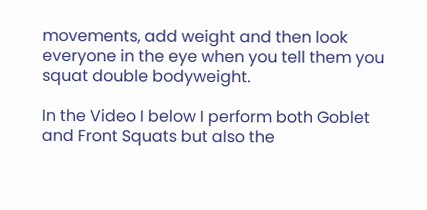movements, add weight and then look everyone in the eye when you tell them you squat double bodyweight.

In the Video I below I perform both Goblet and Front Squats but also the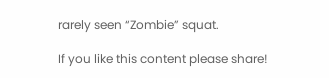rarely seen “Zombie” squat.

If you like this content please share!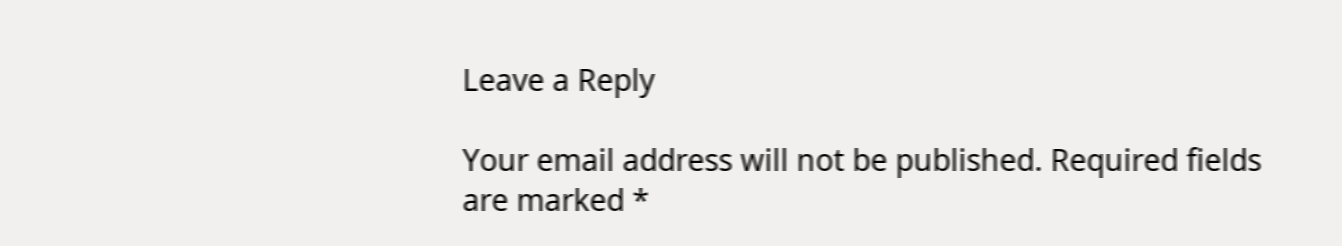Leave a Reply

Your email address will not be published. Required fields are marked *